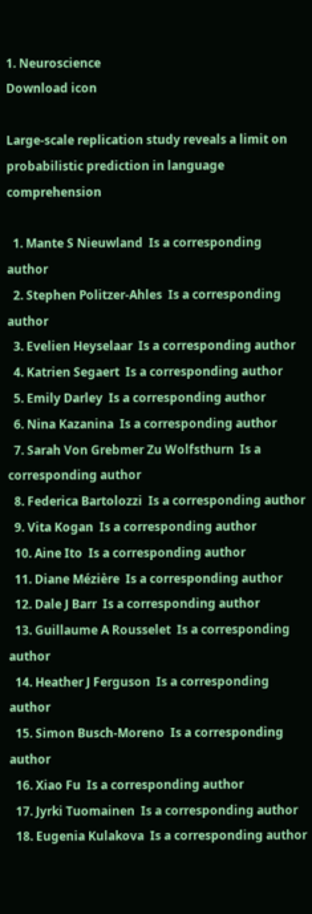1. Neuroscience
Download icon

Large-scale replication study reveals a limit on probabilistic prediction in language comprehension

  1. Mante S Nieuwland  Is a corresponding author
  2. Stephen Politzer-Ahles  Is a corresponding author
  3. Evelien Heyselaar  Is a corresponding author
  4. Katrien Segaert  Is a corresponding author
  5. Emily Darley  Is a corresponding author
  6. Nina Kazanina  Is a corresponding author
  7. Sarah Von Grebmer Zu Wolfsthurn  Is a corresponding author
  8. Federica Bartolozzi  Is a corresponding author
  9. Vita Kogan  Is a corresponding author
  10. Aine Ito  Is a corresponding author
  11. Diane Mézière  Is a corresponding author
  12. Dale J Barr  Is a corresponding author
  13. Guillaume A Rousselet  Is a corresponding author
  14. Heather J Ferguson  Is a corresponding author
  15. Simon Busch-Moreno  Is a corresponding author
  16. Xiao Fu  Is a corresponding author
  17. Jyrki Tuomainen  Is a corresponding author
  18. Eugenia Kulakova  Is a corresponding author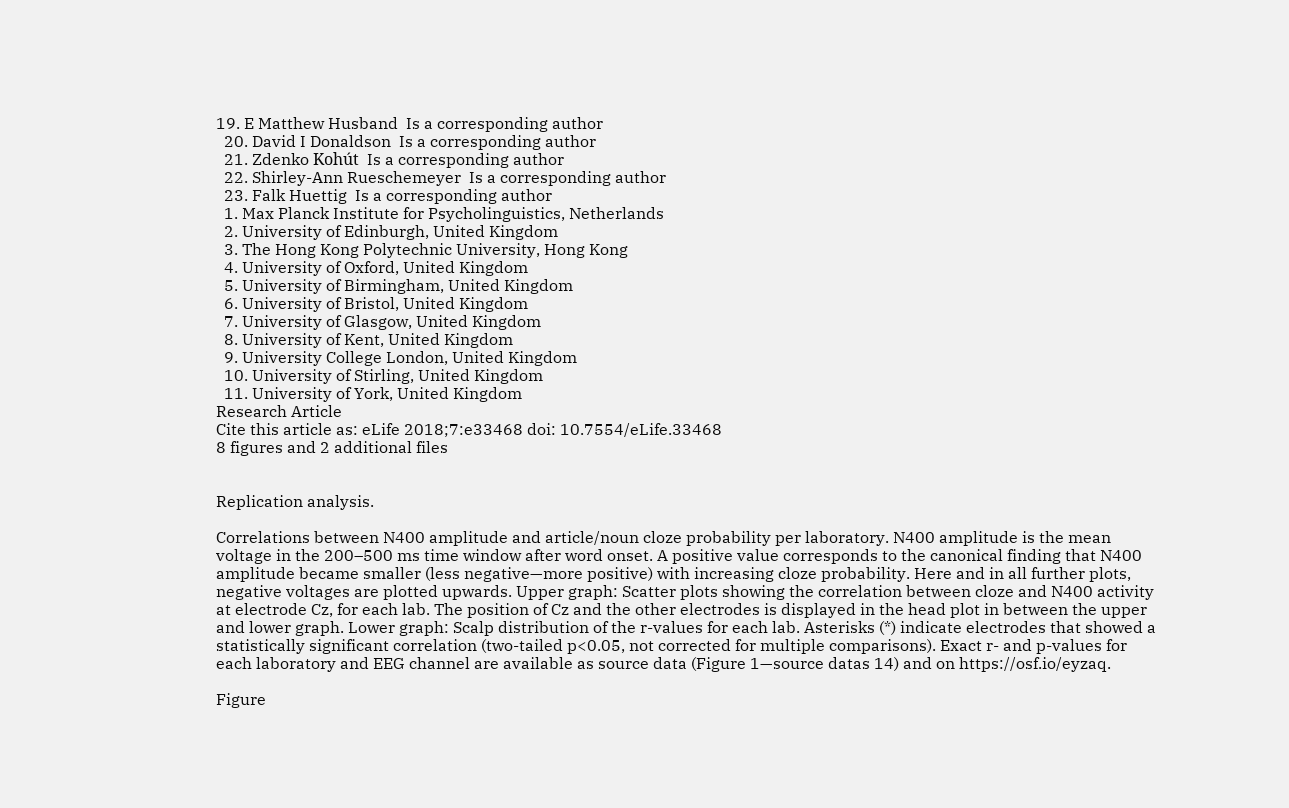19. E Matthew Husband  Is a corresponding author
  20. David I Donaldson  Is a corresponding author
  21. Zdenko Kohút  Is a corresponding author
  22. Shirley-Ann Rueschemeyer  Is a corresponding author
  23. Falk Huettig  Is a corresponding author
  1. Max Planck Institute for Psycholinguistics, Netherlands
  2. University of Edinburgh, United Kingdom
  3. The Hong Kong Polytechnic University, Hong Kong
  4. University of Oxford, United Kingdom
  5. University of Birmingham, United Kingdom
  6. University of Bristol, United Kingdom
  7. University of Glasgow, United Kingdom
  8. University of Kent, United Kingdom
  9. University College London, United Kingdom
  10. University of Stirling, United Kingdom
  11. University of York, United Kingdom
Research Article
Cite this article as: eLife 2018;7:e33468 doi: 10.7554/eLife.33468
8 figures and 2 additional files


Replication analysis.

Correlations between N400 amplitude and article/noun cloze probability per laboratory. N400 amplitude is the mean voltage in the 200–500 ms time window after word onset. A positive value corresponds to the canonical finding that N400 amplitude became smaller (less negative—more positive) with increasing cloze probability. Here and in all further plots, negative voltages are plotted upwards. Upper graph: Scatter plots showing the correlation between cloze and N400 activity at electrode Cz, for each lab. The position of Cz and the other electrodes is displayed in the head plot in between the upper and lower graph. Lower graph: Scalp distribution of the r-values for each lab. Asterisks (*) indicate electrodes that showed a statistically significant correlation (two-tailed p<0.05, not corrected for multiple comparisons). Exact r- and p-values for each laboratory and EEG channel are available as source data (Figure 1—source datas 14) and on https://osf.io/eyzaq.

Figure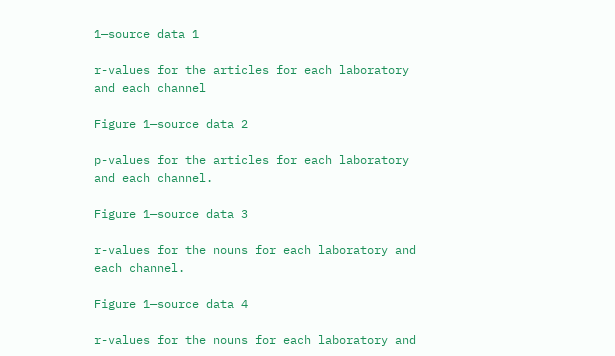1—source data 1

r-values for the articles for each laboratory and each channel

Figure 1—source data 2

p-values for the articles for each laboratory and each channel.

Figure 1—source data 3

r-values for the nouns for each laboratory and each channel.

Figure 1—source data 4

r-values for the nouns for each laboratory and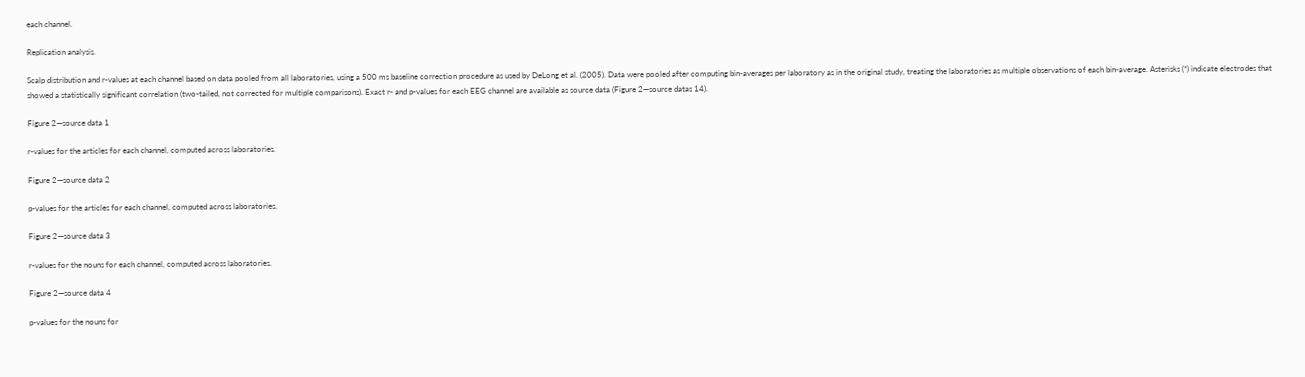each channel.

Replication analysis.

Scalp distribution and r-values at each channel based on data pooled from all laboratories, using a 500 ms baseline correction procedure as used by DeLong et al. (2005). Data were pooled after computing bin-averages per laboratory as in the original study, treating the laboratories as multiple observations of each bin-average. Asterisks (*) indicate electrodes that showed a statistically significant correlation (two-tailed, not corrected for multiple comparisons). Exact r- and p-values for each EEG channel are available as source data (Figure 2—source datas 14).

Figure 2—source data 1

r-values for the articles for each channel, computed across laboratories.

Figure 2—source data 2

p-values for the articles for each channel, computed across laboratories.

Figure 2—source data 3

r-values for the nouns for each channel, computed across laboratories.

Figure 2—source data 4

p-values for the nouns for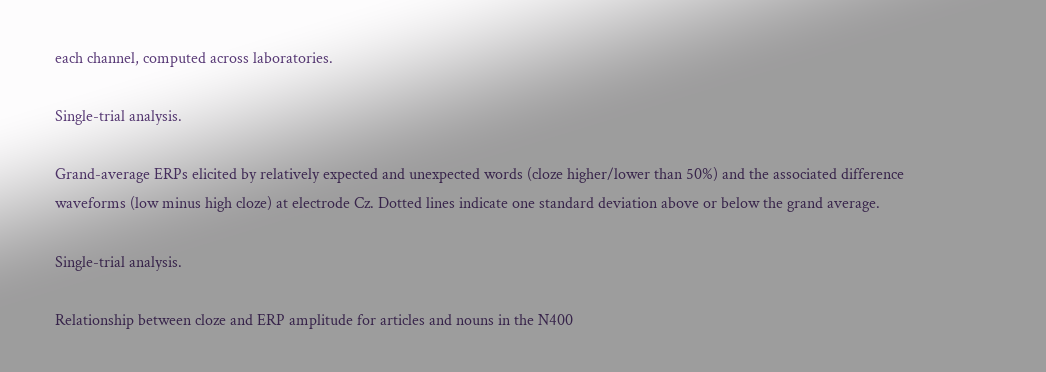each channel, computed across laboratories.

Single-trial analysis.

Grand-average ERPs elicited by relatively expected and unexpected words (cloze higher/lower than 50%) and the associated difference waveforms (low minus high cloze) at electrode Cz. Dotted lines indicate one standard deviation above or below the grand average.

Single-trial analysis.

Relationship between cloze and ERP amplitude for articles and nouns in the N400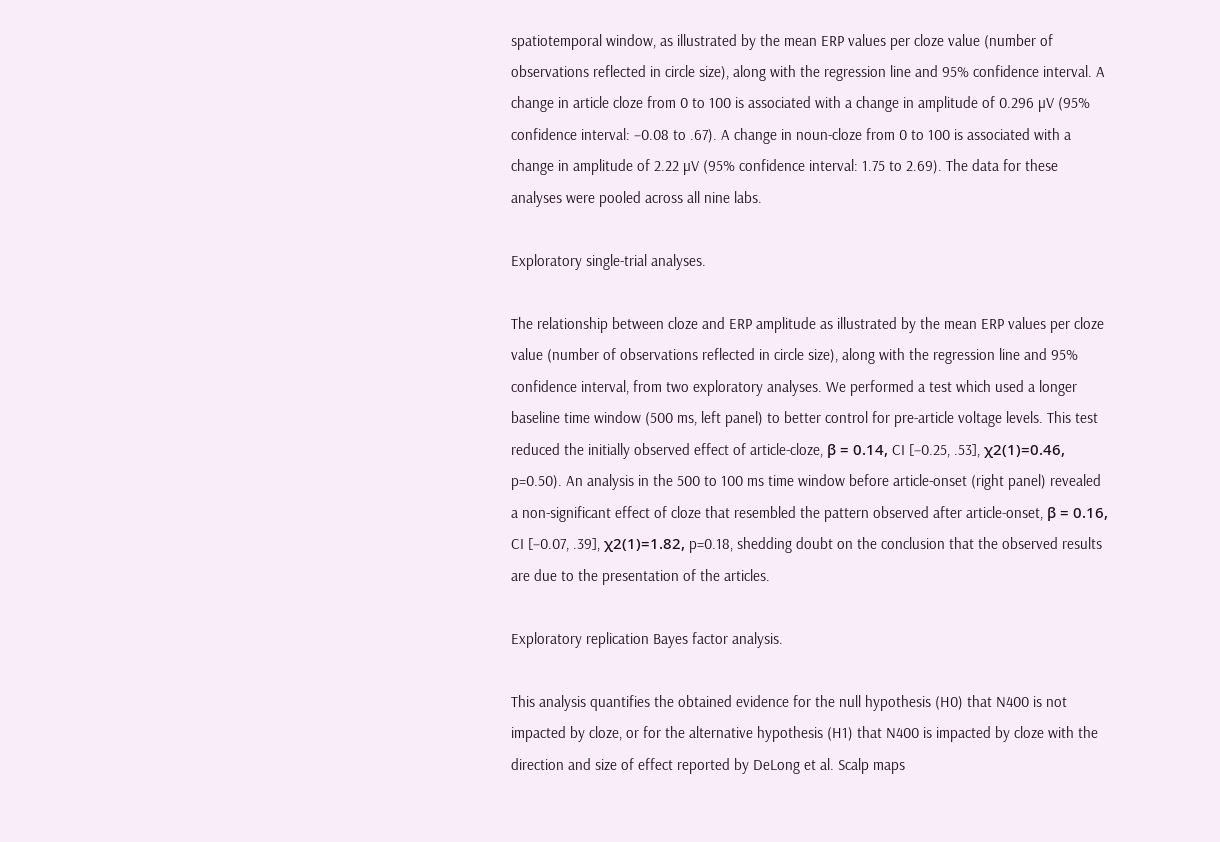spatiotemporal window, as illustrated by the mean ERP values per cloze value (number of observations reflected in circle size), along with the regression line and 95% confidence interval. A change in article cloze from 0 to 100 is associated with a change in amplitude of 0.296 µV (95% confidence interval: −0.08 to .67). A change in noun-cloze from 0 to 100 is associated with a change in amplitude of 2.22 µV (95% confidence interval: 1.75 to 2.69). The data for these analyses were pooled across all nine labs.

Exploratory single-trial analyses.

The relationship between cloze and ERP amplitude as illustrated by the mean ERP values per cloze value (number of observations reflected in circle size), along with the regression line and 95% confidence interval, from two exploratory analyses. We performed a test which used a longer baseline time window (500 ms, left panel) to better control for pre-article voltage levels. This test reduced the initially observed effect of article-cloze, β = 0.14, CI [−0.25, .53], χ2(1)=0.46, p=0.50). An analysis in the 500 to 100 ms time window before article-onset (right panel) revealed a non-significant effect of cloze that resembled the pattern observed after article-onset, β = 0.16, CI [−0.07, .39], χ2(1)=1.82, p=0.18, shedding doubt on the conclusion that the observed results are due to the presentation of the articles.

Exploratory replication Bayes factor analysis.

This analysis quantifies the obtained evidence for the null hypothesis (H0) that N400 is not impacted by cloze, or for the alternative hypothesis (H1) that N400 is impacted by cloze with the direction and size of effect reported by DeLong et al. Scalp maps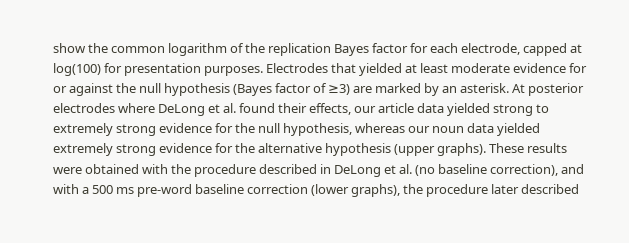show the common logarithm of the replication Bayes factor for each electrode, capped at log(100) for presentation purposes. Electrodes that yielded at least moderate evidence for or against the null hypothesis (Bayes factor of ≥3) are marked by an asterisk. At posterior electrodes where DeLong et al. found their effects, our article data yielded strong to extremely strong evidence for the null hypothesis, whereas our noun data yielded extremely strong evidence for the alternative hypothesis (upper graphs). These results were obtained with the procedure described in DeLong et al. (no baseline correction), and with a 500 ms pre-word baseline correction (lower graphs), the procedure later described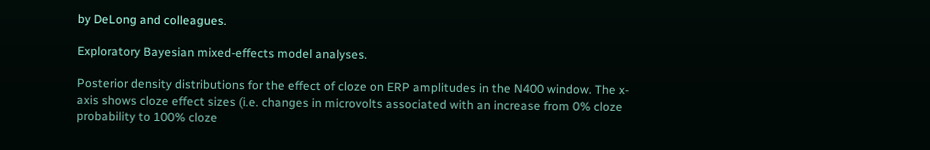by DeLong and colleagues.

Exploratory Bayesian mixed-effects model analyses.

Posterior density distributions for the effect of cloze on ERP amplitudes in the N400 window. The x-axis shows cloze effect sizes (i.e. changes in microvolts associated with an increase from 0% cloze probability to 100% cloze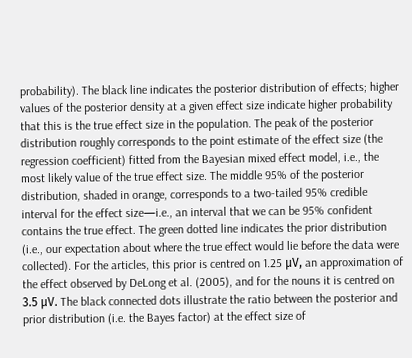probability). The black line indicates the posterior distribution of effects; higher values of the posterior density at a given effect size indicate higher probability that this is the true effect size in the population. The peak of the posterior distribution roughly corresponds to the point estimate of the effect size (the regression coefficient) fitted from the Bayesian mixed effect model, i.e., the most likely value of the true effect size. The middle 95% of the posterior distribution, shaded in orange, corresponds to a two-tailed 95% credible interval for the effect size—i.e., an interval that we can be 95% confident contains the true effect. The green dotted line indicates the prior distribution (i.e., our expectation about where the true effect would lie before the data were collected). For the articles, this prior is centred on 1.25 μV, an approximation of the effect observed by DeLong et al. (2005), and for the nouns it is centred on 3.5 μV. The black connected dots illustrate the ratio between the posterior and prior distribution (i.e. the Bayes factor) at the effect size of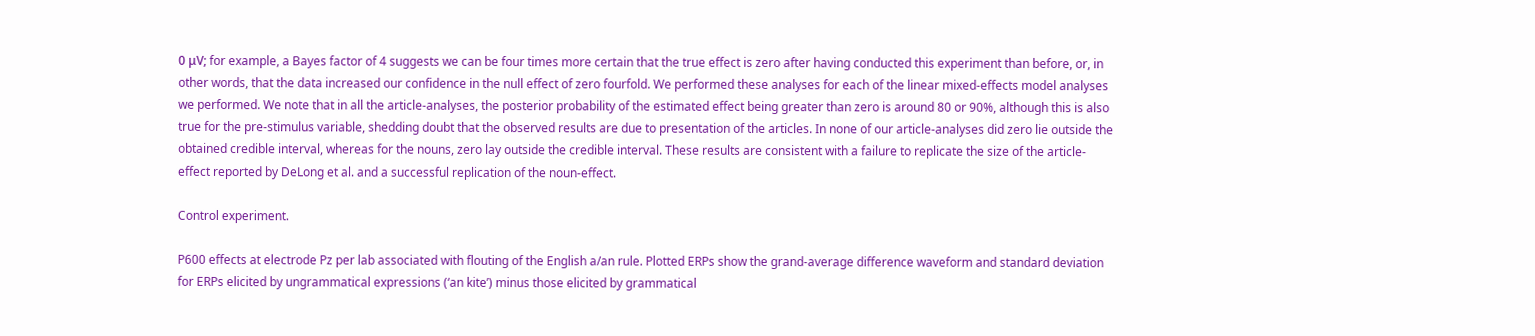0 μV; for example, a Bayes factor of 4 suggests we can be four times more certain that the true effect is zero after having conducted this experiment than before, or, in other words, that the data increased our confidence in the null effect of zero fourfold. We performed these analyses for each of the linear mixed-effects model analyses we performed. We note that in all the article-analyses, the posterior probability of the estimated effect being greater than zero is around 80 or 90%, although this is also true for the pre-stimulus variable, shedding doubt that the observed results are due to presentation of the articles. In none of our article-analyses did zero lie outside the obtained credible interval, whereas for the nouns, zero lay outside the credible interval. These results are consistent with a failure to replicate the size of the article-effect reported by DeLong et al. and a successful replication of the noun-effect.

Control experiment.

P600 effects at electrode Pz per lab associated with flouting of the English a/an rule. Plotted ERPs show the grand-average difference waveform and standard deviation for ERPs elicited by ungrammatical expressions (‘an kite’) minus those elicited by grammatical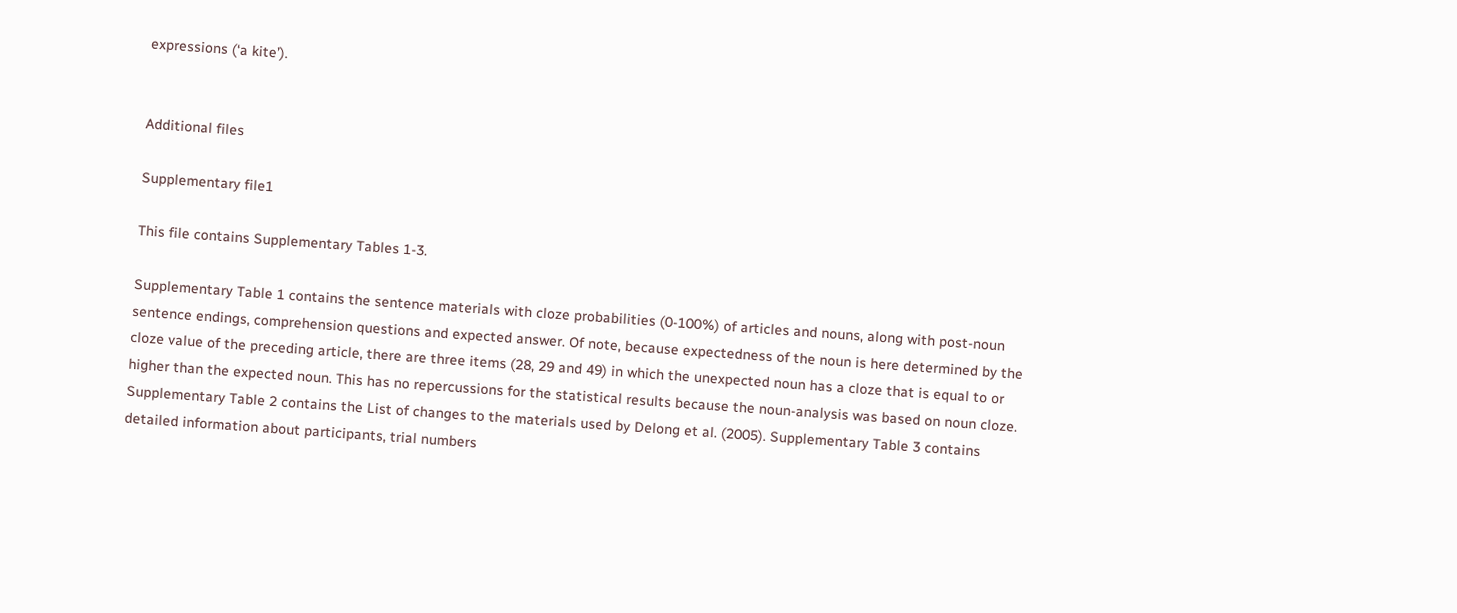expressions (‘a kite’).


Additional files

Supplementary file1

This file contains Supplementary Tables 1-3.

Supplementary Table 1 contains the sentence materials with cloze probabilities (0-100%) of articles and nouns, along with post-noun sentence endings, comprehension questions and expected answer. Of note, because expectedness of the noun is here determined by the cloze value of the preceding article, there are three items (28, 29 and 49) in which the unexpected noun has a cloze that is equal to or higher than the expected noun. This has no repercussions for the statistical results because the noun-analysis was based on noun cloze. Supplementary Table 2 contains the List of changes to the materials used by Delong et al. (2005). Supplementary Table 3 contains detailed information about participants, trial numbers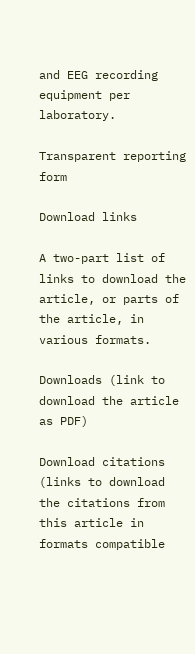and EEG recording equipment per laboratory.

Transparent reporting form

Download links

A two-part list of links to download the article, or parts of the article, in various formats.

Downloads (link to download the article as PDF)

Download citations (links to download the citations from this article in formats compatible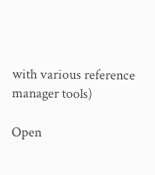with various reference manager tools)

Open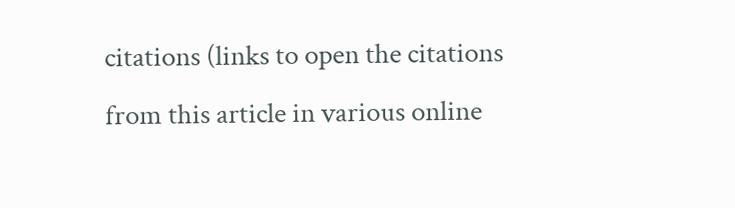citations (links to open the citations from this article in various online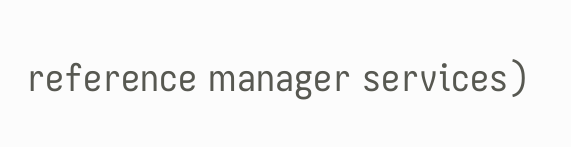reference manager services)